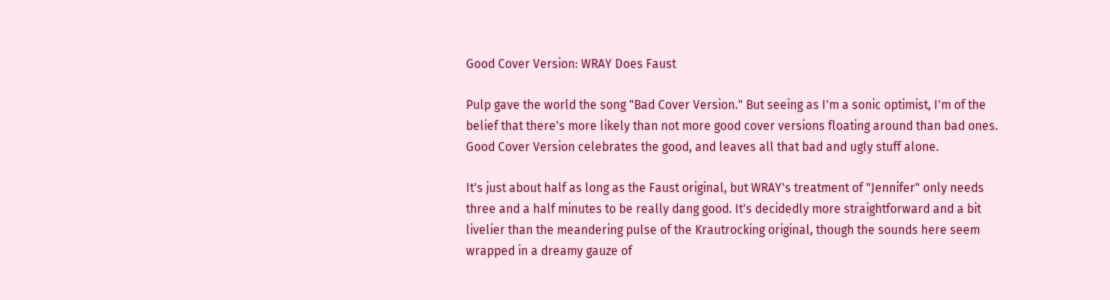Good Cover Version: WRAY Does Faust

Pulp gave the world the song "Bad Cover Version." But seeing as I'm a sonic optimist, I'm of the belief that there's more likely than not more good cover versions floating around than bad ones. Good Cover Version celebrates the good, and leaves all that bad and ugly stuff alone.

It's just about half as long as the Faust original, but WRAY's treatment of "Jennifer" only needs three and a half minutes to be really dang good. It's decidedly more straightforward and a bit livelier than the meandering pulse of the Krautrocking original, though the sounds here seem wrapped in a dreamy gauze of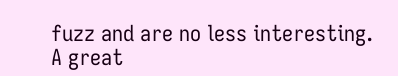fuzz and are no less interesting. A great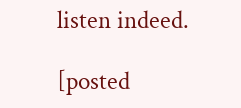listen indeed.

[posted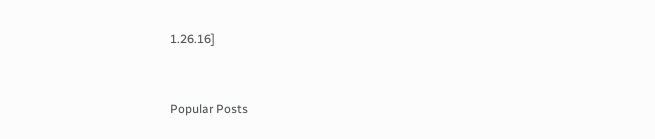1.26.16]


Popular Posts